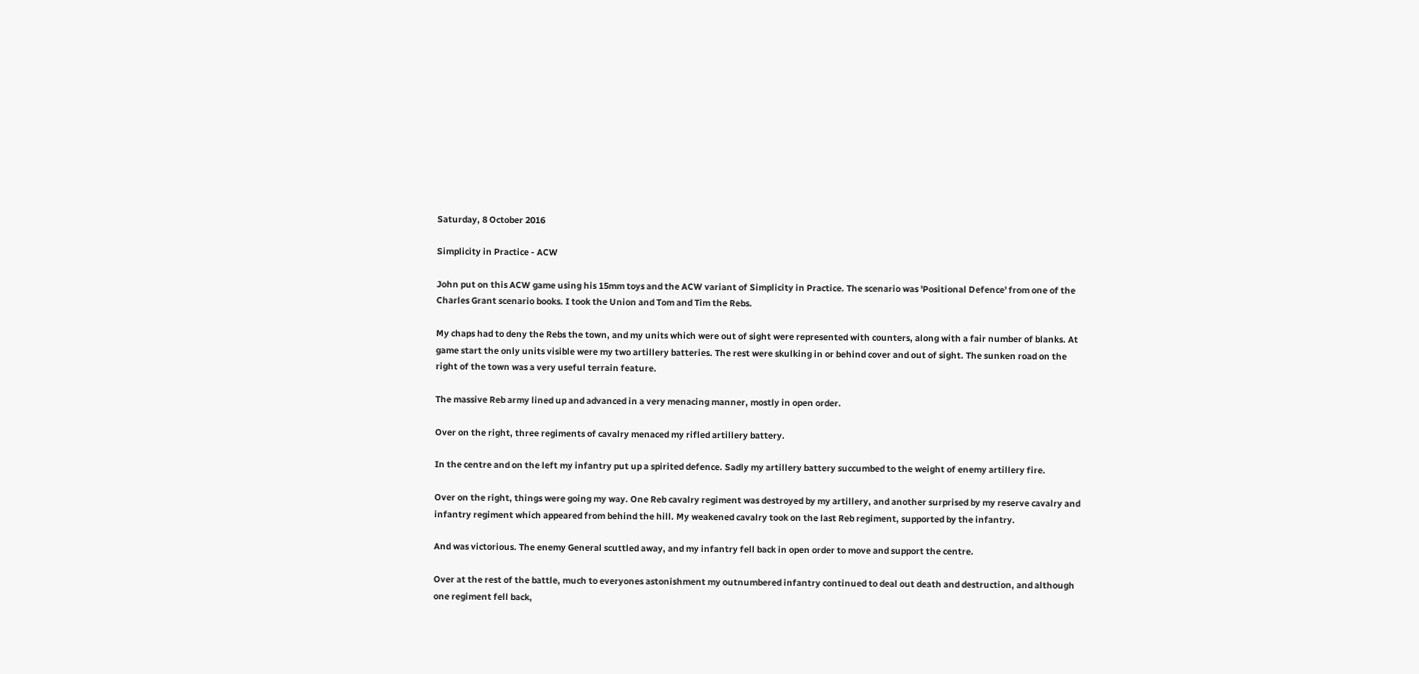Saturday, 8 October 2016

Simplicity in Practice - ACW

John put on this ACW game using his 15mm toys and the ACW variant of Simplicity in Practice. The scenario was 'Positional Defence' from one of the Charles Grant scenario books. I took the Union and Tom and Tim the Rebs.

My chaps had to deny the Rebs the town, and my units which were out of sight were represented with counters, along with a fair number of blanks. At game start the only units visible were my two artillery batteries. The rest were skulking in or behind cover and out of sight. The sunken road on the right of the town was a very useful terrain feature.

The massive Reb army lined up and advanced in a very menacing manner, mostly in open order.

Over on the right, three regiments of cavalry menaced my rifled artillery battery.

In the centre and on the left my infantry put up a spirited defence. Sadly my artillery battery succumbed to the weight of enemy artillery fire.

Over on the right, things were going my way. One Reb cavalry regiment was destroyed by my artillery, and another surprised by my reserve cavalry and infantry regiment which appeared from behind the hill. My weakened cavalry took on the last Reb regiment, supported by the infantry.

And was victorious. The enemy General scuttled away, and my infantry fell back in open order to move and support the centre.

Over at the rest of the battle, much to everyones astonishment my outnumbered infantry continued to deal out death and destruction, and although one regiment fell back,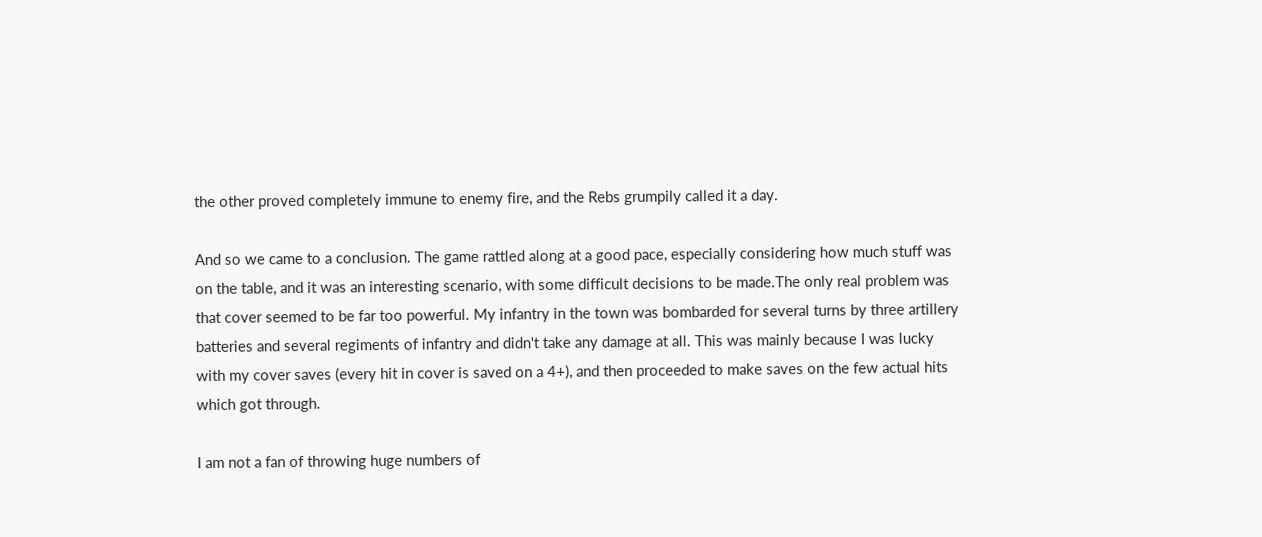the other proved completely immune to enemy fire, and the Rebs grumpily called it a day.

And so we came to a conclusion. The game rattled along at a good pace, especially considering how much stuff was on the table, and it was an interesting scenario, with some difficult decisions to be made.The only real problem was that cover seemed to be far too powerful. My infantry in the town was bombarded for several turns by three artillery batteries and several regiments of infantry and didn't take any damage at all. This was mainly because I was lucky with my cover saves (every hit in cover is saved on a 4+), and then proceeded to make saves on the few actual hits which got through.

I am not a fan of throwing huge numbers of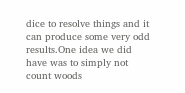dice to resolve things and it can produce some very odd results.One idea we did have was to simply not count woods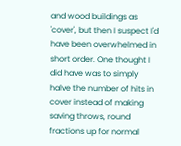and wood buildings as 'cover', but then I suspect I'd have been overwhelmed in short order. One thought I did have was to simply halve the number of hits in cover instead of making saving throws, round fractions up for normal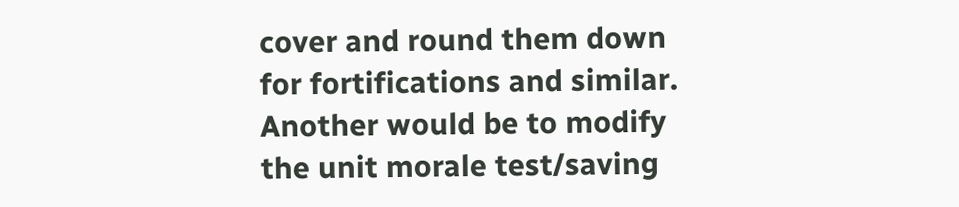cover and round them down for fortifications and similar. Another would be to modify the unit morale test/saving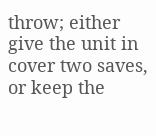throw; either give the unit in cover two saves, or keep the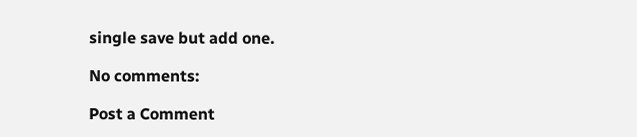single save but add one.

No comments:

Post a Comment